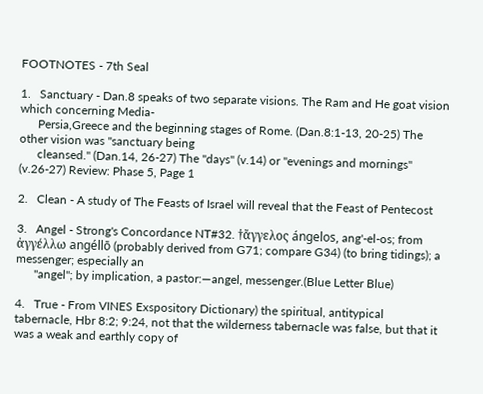FOOTNOTES - 7th Seal

1.   Sanctuary - Dan.8 speaks of two separate visions. The Ram and He goat vision which concerning Media-
      Persia,Greece and the beginning stages of Rome. (Dan.8:1-13, 20-25) The other vision was "sanctuary being
      cleansed." (Dan.14, 26-27) The "days" (v.14) or "evenings and mornings" (v.26-27) Review: Phase 5, Page 1

2.   Clean - A study of The Feasts of Israel will reveal that the Feast of Pentecost

3.   Angel - Strong's Concordance NT#32. †ἄγγελος ángelos, ang'-el-os; from ἀγγέλλω angéllō (probably derived from G71; compare G34) (to bring tidings); a messenger; especially an
      "angel"; by implication, a pastor:—angel, messenger.(Blue Letter Blue)

4.   True - From VINES Exspository Dictionary) the spiritual, antitypical tabernacle, Hbr 8:2; 9:24, not that the wilderness tabernacle was false, but that it was a weak and earthly copy of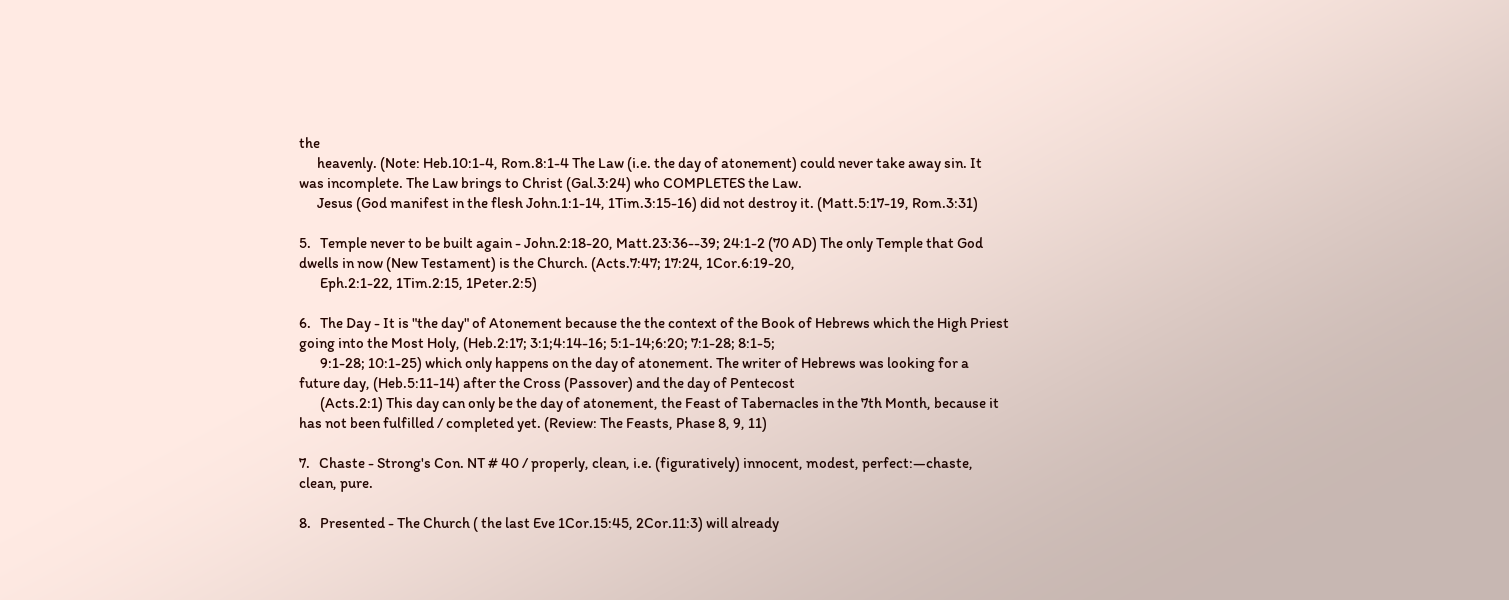the
      heavenly. (Note: Heb.10:1-4, Rom.8:1-4 The Law (i.e. the day of atonement) could never take away sin. It was incomplete. The Law brings to Christ (Gal.3:24) who COMPLETES the Law.
      Jesus (God manifest in the flesh John.1:1-14, 1Tim.3:15-16) did not destroy it. (Matt.5:17-19, Rom.3:31)

5.   Temple never to be built again - John.2:18-20, Matt.23:36--39; 24:1-2 (70 AD) The only Temple that God dwells in now (New Testament) is the Church. (Acts.7:47; 17:24, 1Cor.6:19-20,
       Eph.2:1-22, 1Tim.2:15, 1Peter.2:5)

6.   The Day - It is "the day" of Atonement because the the context of the Book of Hebrews which the High Priest going into the Most Holy, (Heb.2:17; 3:1;4:14-16; 5:1-14;6:20; 7:1-28; 8:1-5;
       9:1-28; 10:1-25) which only happens on the day of atonement. The writer of Hebrews was looking for a future day, (Heb.5:11-14) after the Cross (Passover) and the day of Pentecost
       (Acts.2:1) This day can only be the day of atonement, the Feast of Tabernacles in the 7th Month, because it has not been fulfilled / completed yet. (Review: The Feasts, Phase 8, 9, 11)

7.   Chaste - Strong's Con. NT # 40 / properly, clean, i.e. (figuratively) innocent, modest, perfect:—chaste, clean, pure.

8.   Presented - The Church ( the last Eve 1Cor.15:45, 2Cor.11:3) will already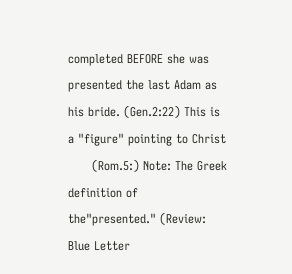completed BEFORE she was presented the last Adam as his bride. (Gen.2:22) This is a "figure" pointing to Christ
      (Rom.5:) Note: The Greek definition of the"presented." (Review: Blue Letter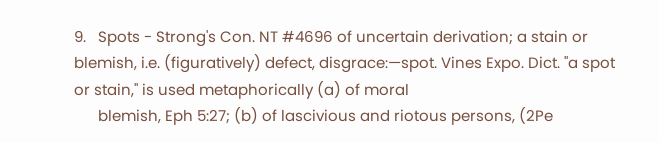9.   Spots - Strong's Con. NT #4696 of uncertain derivation; a stain or blemish, i.e. (figuratively) defect, disgrace:—spot. Vines Expo. Dict. "a spot or stain," is used metaphorically (a) of moral
      blemish, Eph 5:27; (b) of lascivious and riotous persons, (2Pe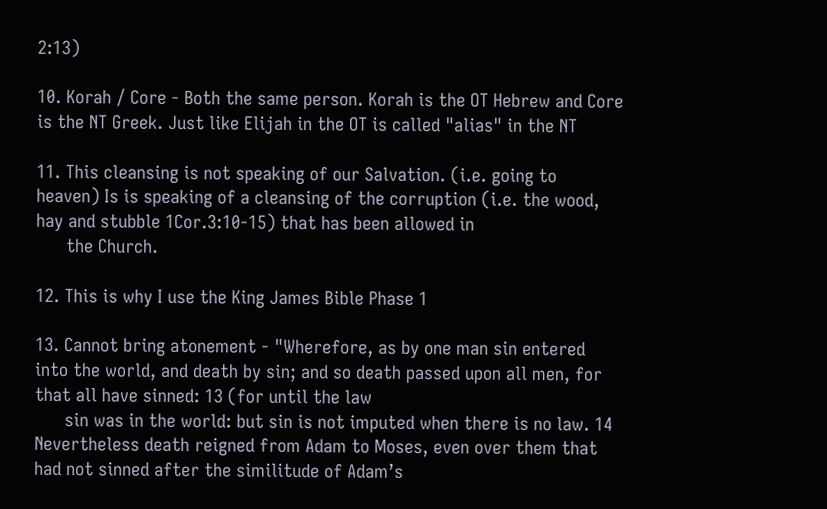2:13)

10. Korah / Core - Both the same person. Korah is the OT Hebrew and Core is the NT Greek. Just like Elijah in the OT is called "alias" in the NT

11. This cleansing is not speaking of our Salvation. (i.e. going to heaven) Is is speaking of a cleansing of the corruption (i.e. the wood, hay and stubble 1Cor.3:10-15) that has been allowed in
      the Church.

12. This is why I use the King James Bible Phase 1

13. Cannot bring atonement - "Wherefore, as by one man sin entered into the world, and death by sin; and so death passed upon all men, for that all have sinned: 13 (for until the law
      sin was in the world: but sin is not imputed when there is no law. 14 Nevertheless death reigned from Adam to Moses, even over them that had not sinned after the similitude of Adam’s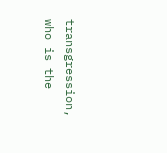transgression, who is the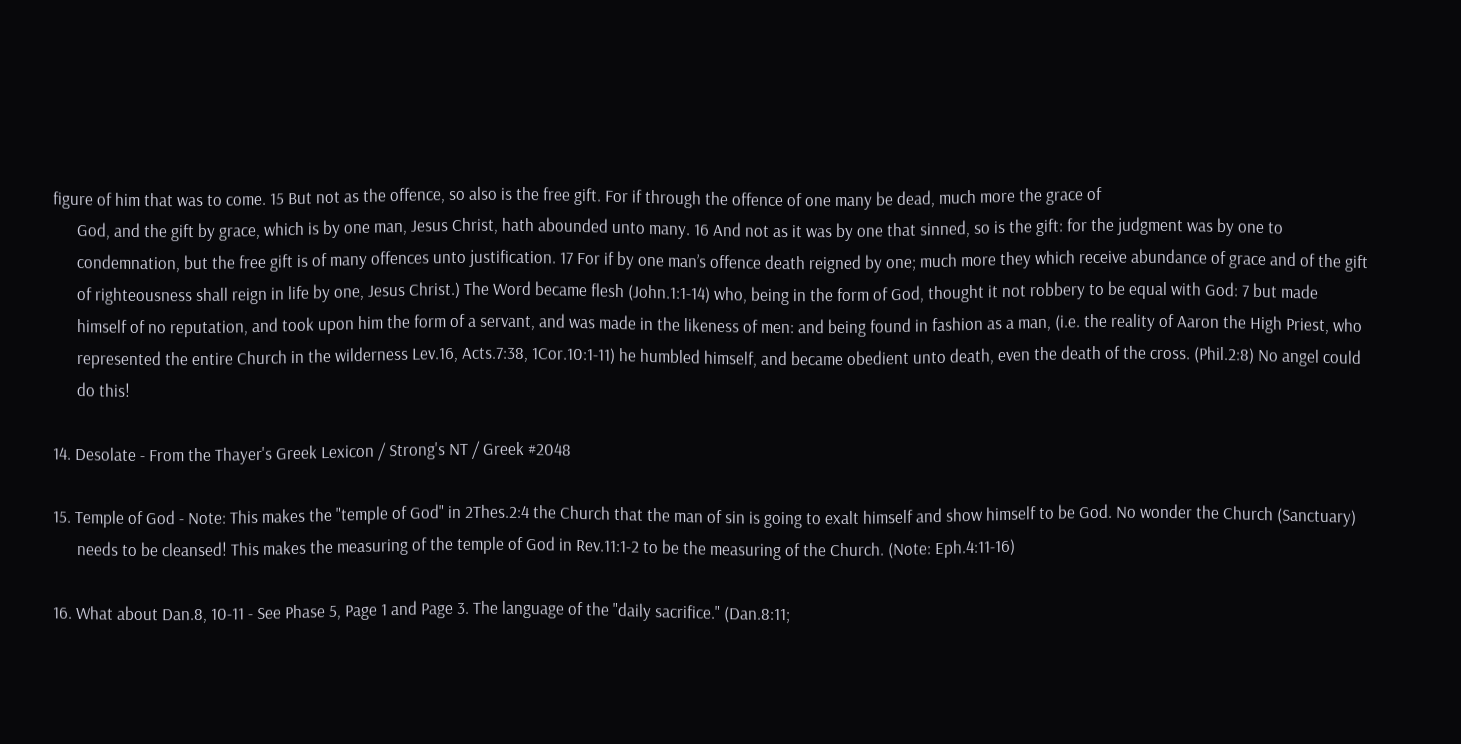figure of him that was to come. 15 But not as the offence, so also is the free gift. For if through the offence of one many be dead, much more the grace of
      God, and the gift by grace, which is by one man, Jesus Christ, hath abounded unto many. 16 And not as it was by one that sinned, so is the gift: for the judgment was by one to
      condemnation, but the free gift is of many offences unto justification. 17 For if by one man’s offence death reigned by one; much more they which receive abundance of grace and of the gift
      of righteousness shall reign in life by one, Jesus Christ.) The Word became flesh (John.1:1-14) who, being in the form of God, thought it not robbery to be equal with God: 7 but made
      himself of no reputation, and took upon him the form of a servant, and was made in the likeness of men: and being found in fashion as a man, (i.e. the reality of Aaron the High Priest, who
      represented the entire Church in the wilderness Lev.16, Acts.7:38, 1Cor.10:1-11) he humbled himself, and became obedient unto death, even the death of the cross. (Phil.2:8) No angel could
      do this!

14. Desolate - From the Thayer's Greek Lexicon / Strong's NT / Greek #2048

15. Temple of God - Note: This makes the "temple of God" in 2Thes.2:4 the Church that the man of sin is going to exalt himself and show himself to be God. No wonder the Church (Sanctuary)
      needs to be cleansed! This makes the measuring of the temple of God in Rev.11:1-2 to be the measuring of the Church. (Note: Eph.4:11-16)

16. What about Dan.8, 10-11 - See Phase 5, Page 1 and Page 3. The language of the "daily sacrifice." (Dan.8:11;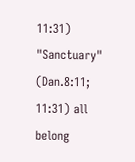11:31) "Sanctuary" (Dan.8:11; 11:31) all belong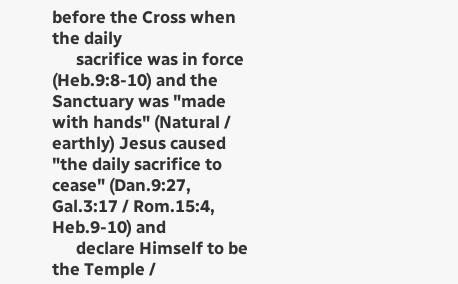before the Cross when the daily
      sacrifice was in force (Heb.9:8-10) and the Sanctuary was "made with hands" (Natural / earthly) Jesus caused "the daily sacrifice to cease" (Dan.9:27, Gal.3:17 / Rom.15:4, Heb.9-10) and
      declare Himself to be the Temple /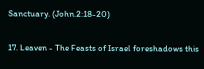Sanctuary. (John.2:18-20)

17. Leaven - The Feasts of Israel foreshadows this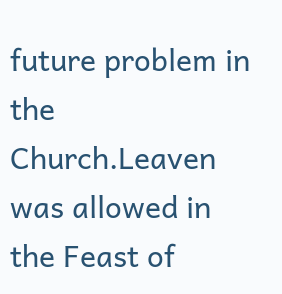future problem in the Church.Leaven was allowed in the Feast of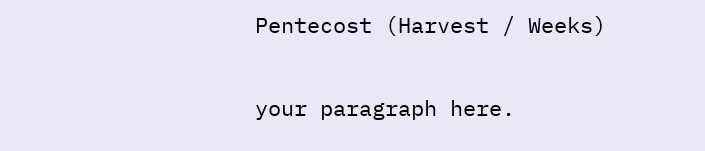Pentecost (Harvest / Weeks)

your paragraph here.